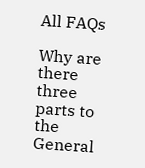All FAQs

Why are there three parts to the General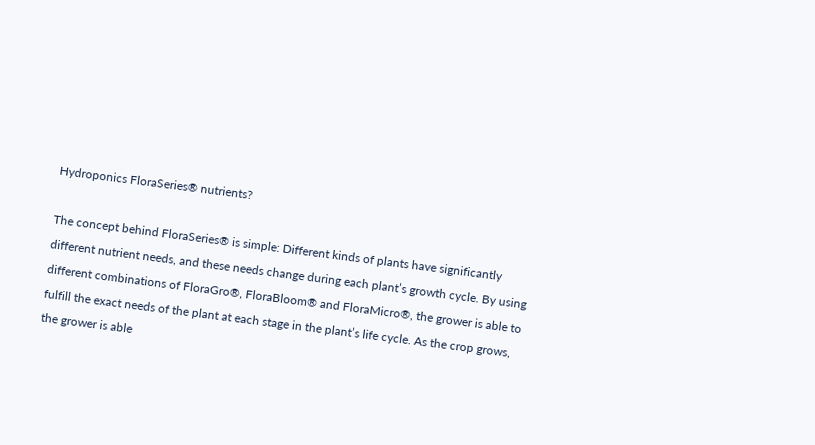Hydroponics FloraSeries® nutrients?

The concept behind FloraSeries® is simple: Different kinds of plants have significantly different nutrient needs, and these needs change during each plant’s growth cycle. By using different combinations of FloraGro®, FloraBloom® and FloraMicro®, the grower is able to fulfill the exact needs of the plant at each stage in the plant’s life cycle. As the crop grows, the grower is able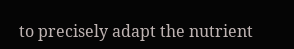to precisely adapt the nutrient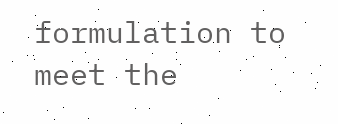formulation to meet the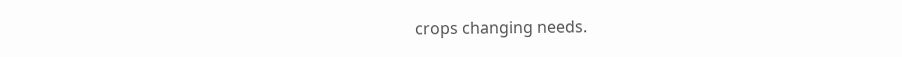crops changing needs.